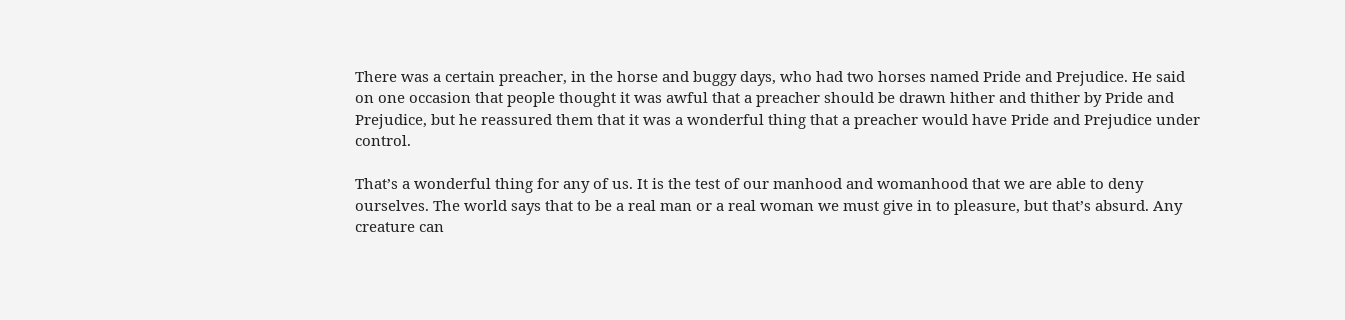There was a certain preacher, in the horse and buggy days, who had two horses named Pride and Prejudice. He said on one occasion that people thought it was awful that a preacher should be drawn hither and thither by Pride and Prejudice, but he reassured them that it was a wonderful thing that a preacher would have Pride and Prejudice under control.

That’s a wonderful thing for any of us. It is the test of our manhood and womanhood that we are able to deny ourselves. The world says that to be a real man or a real woman we must give in to pleasure, but that’s absurd. Any creature can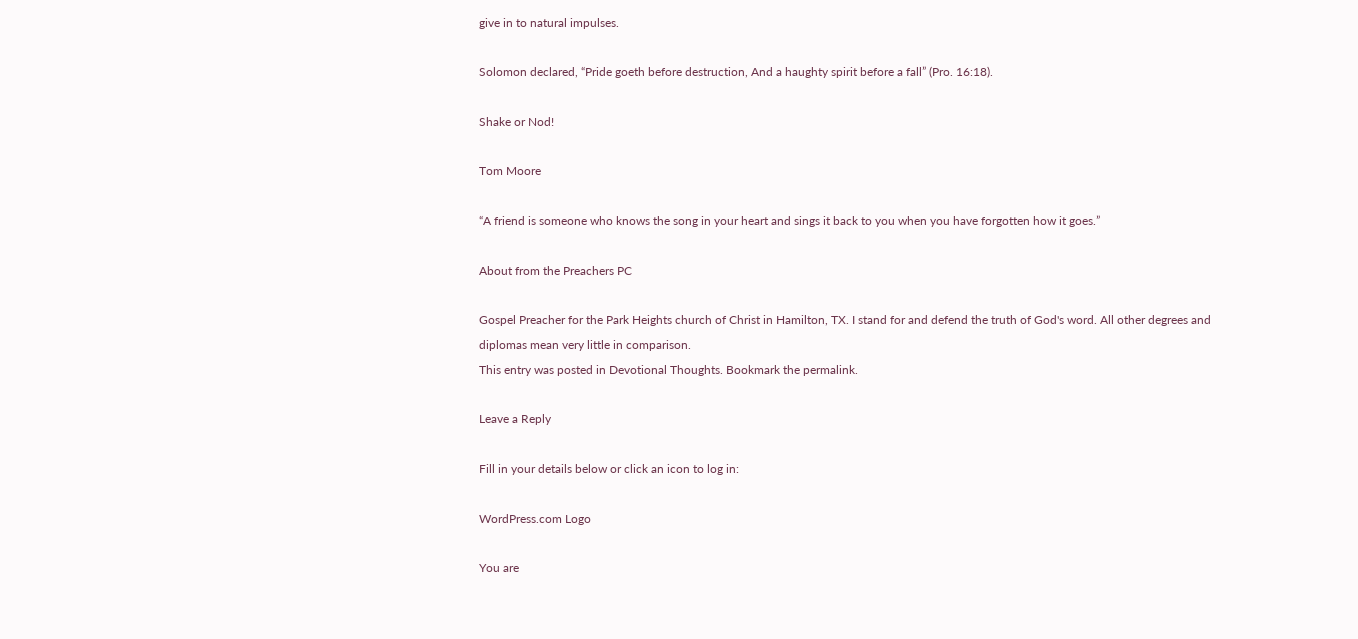give in to natural impulses.

Solomon declared, “Pride goeth before destruction, And a haughty spirit before a fall” (Pro. 16:18).

Shake or Nod!

Tom Moore

“A friend is someone who knows the song in your heart and sings it back to you when you have forgotten how it goes.”

About from the Preachers PC

Gospel Preacher for the Park Heights church of Christ in Hamilton, TX. I stand for and defend the truth of God's word. All other degrees and diplomas mean very little in comparison.
This entry was posted in Devotional Thoughts. Bookmark the permalink.

Leave a Reply

Fill in your details below or click an icon to log in:

WordPress.com Logo

You are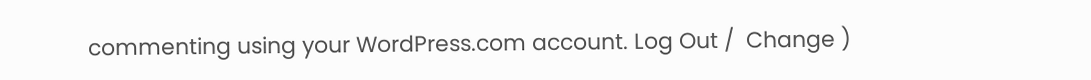commenting using your WordPress.com account. Log Out /  Change )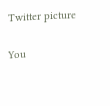Twitter picture

You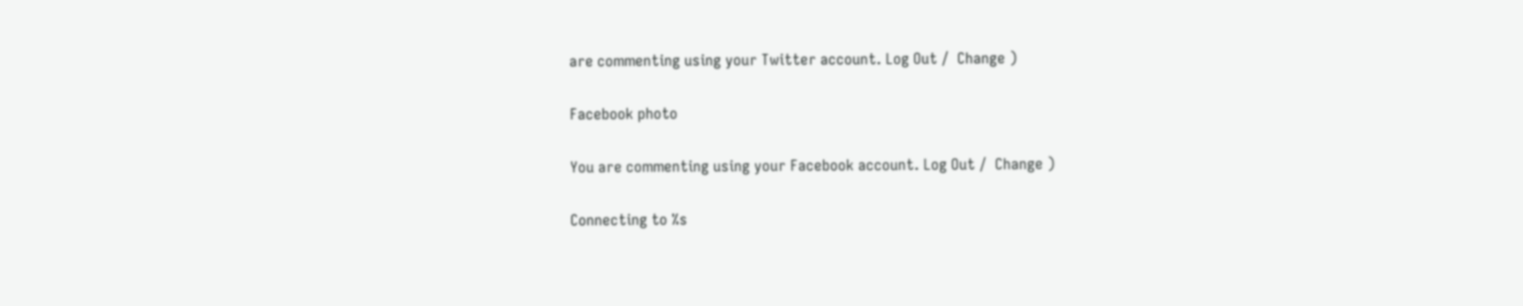are commenting using your Twitter account. Log Out /  Change )

Facebook photo

You are commenting using your Facebook account. Log Out /  Change )

Connecting to %s